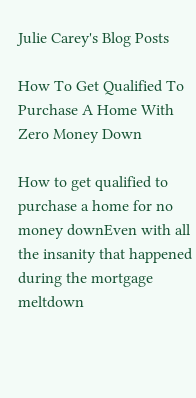Julie Carey's Blog Posts

How To Get Qualified To Purchase A Home With Zero Money Down

How to get qualified to purchase a home for no money downEven with all the insanity that happened during the mortgage meltdown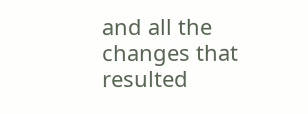and all the changes that resulted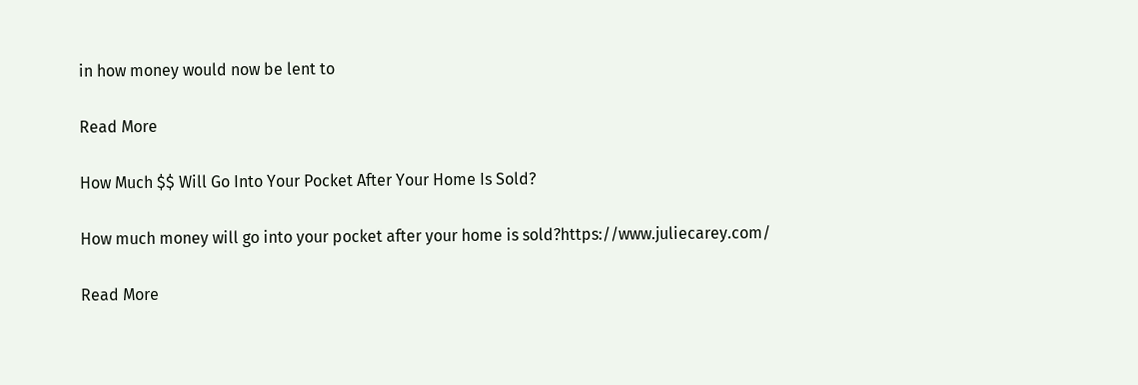in how money would now be lent to

Read More

How Much $$ Will Go Into Your Pocket After Your Home Is Sold?

How much money will go into your pocket after your home is sold?https://www.juliecarey.com/

Read More